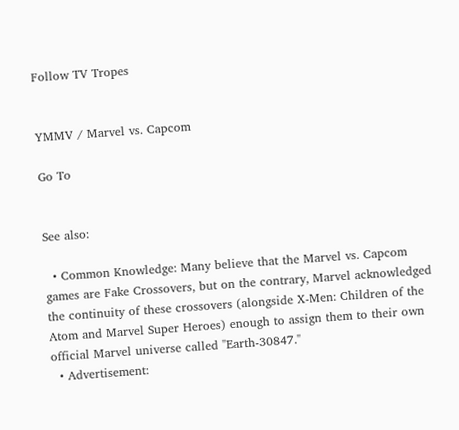Follow TV Tropes


YMMV / Marvel vs. Capcom

Go To


See also:

  • Common Knowledge: Many believe that the Marvel vs. Capcom games are Fake Crossovers, but on the contrary, Marvel acknowledged the continuity of these crossovers (alongside X-Men: Children of the Atom and Marvel Super Heroes) enough to assign them to their own official Marvel universe called "Earth-30847."
  • Advertisement: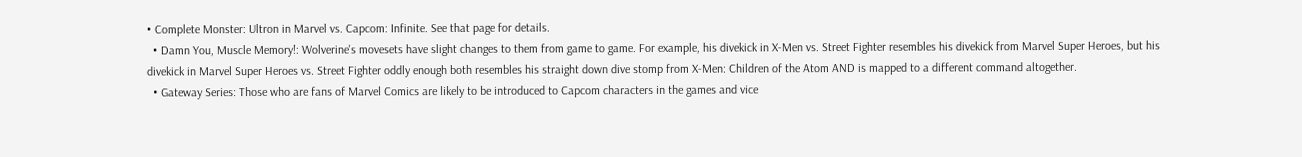• Complete Monster: Ultron in Marvel vs. Capcom: Infinite. See that page for details.
  • Damn You, Muscle Memory!: Wolverine's movesets have slight changes to them from game to game. For example, his divekick in X-Men vs. Street Fighter resembles his divekick from Marvel Super Heroes, but his divekick in Marvel Super Heroes vs. Street Fighter oddly enough both resembles his straight down dive stomp from X-Men: Children of the Atom AND is mapped to a different command altogether.
  • Gateway Series: Those who are fans of Marvel Comics are likely to be introduced to Capcom characters in the games and vice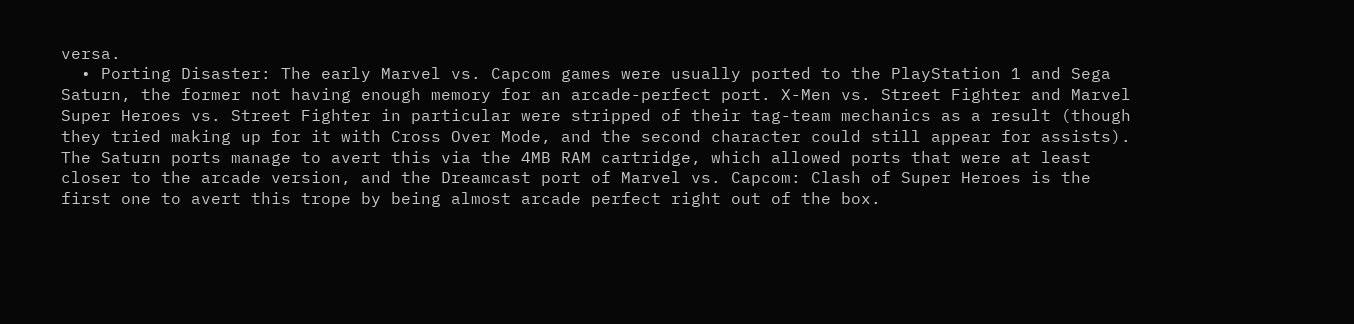versa.
  • Porting Disaster: The early Marvel vs. Capcom games were usually ported to the PlayStation 1 and Sega Saturn, the former not having enough memory for an arcade-perfect port. X-Men vs. Street Fighter and Marvel Super Heroes vs. Street Fighter in particular were stripped of their tag-team mechanics as a result (though they tried making up for it with Cross Over Mode, and the second character could still appear for assists). The Saturn ports manage to avert this via the 4MB RAM cartridge, which allowed ports that were at least closer to the arcade version, and the Dreamcast port of Marvel vs. Capcom: Clash of Super Heroes is the first one to avert this trope by being almost arcade perfect right out of the box.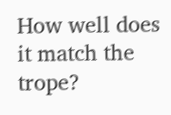How well does it match the trope?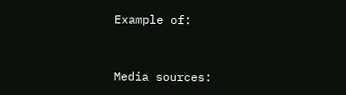Example of:


Media sources: